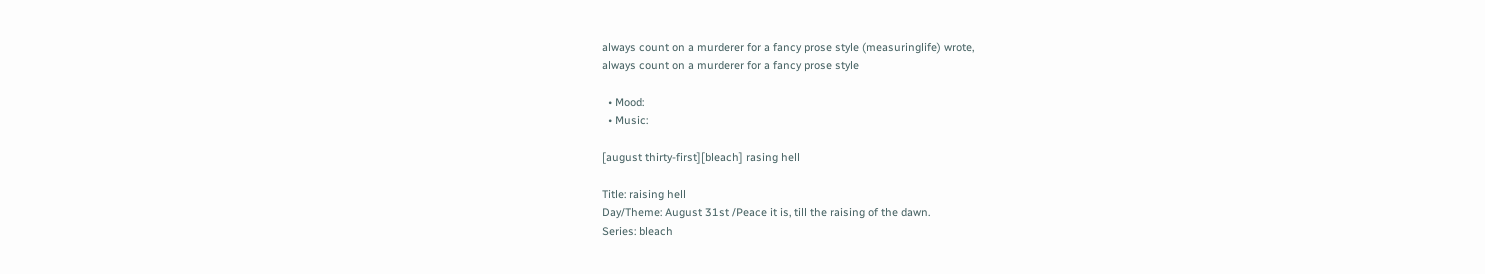always count on a murderer for a fancy prose style (measuringlife) wrote,
always count on a murderer for a fancy prose style

  • Mood:
  • Music:

[august thirty-first][bleach] rasing hell

Title: raising hell
Day/Theme: August 31st /Peace it is, till the raising of the dawn.
Series: bleach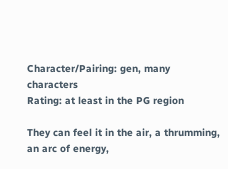Character/Pairing: gen, many characters
Rating: at least in the PG region

They can feel it in the air, a thrumming, an arc of energy,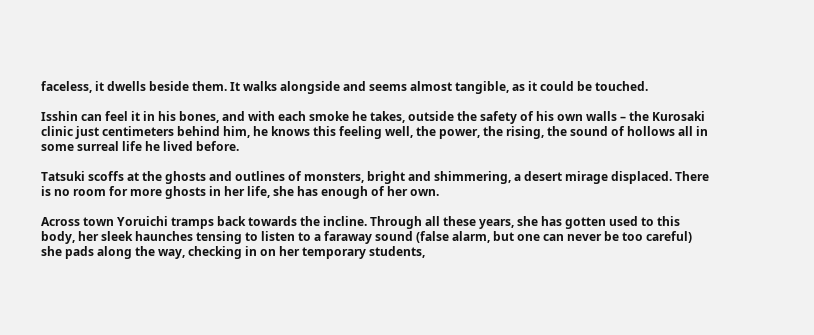faceless, it dwells beside them. It walks alongside and seems almost tangible, as it could be touched.

Isshin can feel it in his bones, and with each smoke he takes, outside the safety of his own walls – the Kurosaki clinic just centimeters behind him, he knows this feeling well, the power, the rising, the sound of hollows all in some surreal life he lived before.

Tatsuki scoffs at the ghosts and outlines of monsters, bright and shimmering, a desert mirage displaced. There is no room for more ghosts in her life, she has enough of her own.

Across town Yoruichi tramps back towards the incline. Through all these years, she has gotten used to this body, her sleek haunches tensing to listen to a faraway sound (false alarm, but one can never be too careful) she pads along the way, checking in on her temporary students,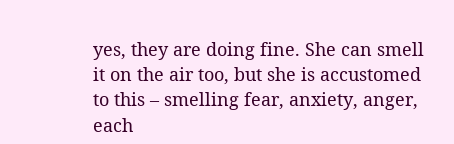yes, they are doing fine. She can smell it on the air too, but she is accustomed to this – smelling fear, anxiety, anger, each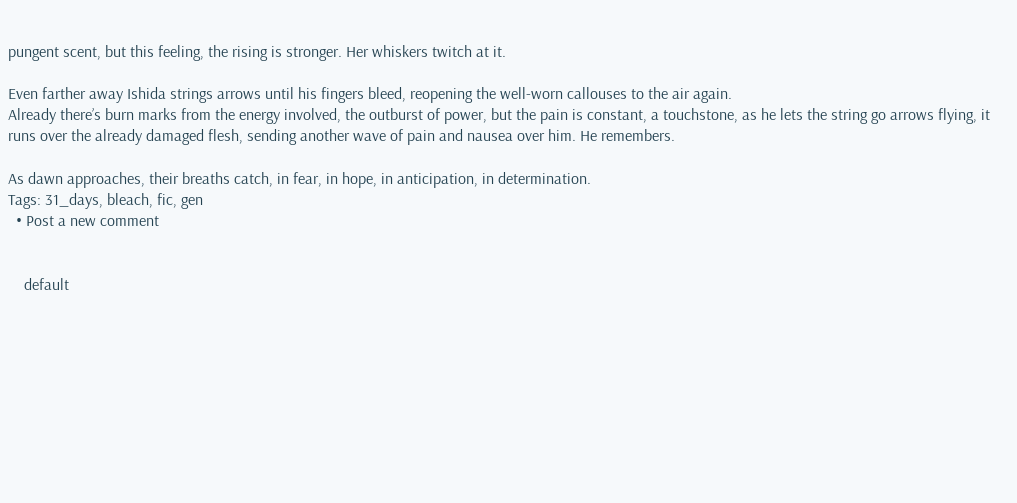pungent scent, but this feeling, the rising is stronger. Her whiskers twitch at it.

Even farther away Ishida strings arrows until his fingers bleed, reopening the well-worn callouses to the air again.
Already there’s burn marks from the energy involved, the outburst of power, but the pain is constant, a touchstone, as he lets the string go arrows flying, it runs over the already damaged flesh, sending another wave of pain and nausea over him. He remembers.

As dawn approaches, their breaths catch, in fear, in hope, in anticipation, in determination.
Tags: 31_days, bleach, fic, gen
  • Post a new comment


    default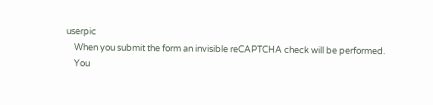userpic
    When you submit the form an invisible reCAPTCHA check will be performed.
    You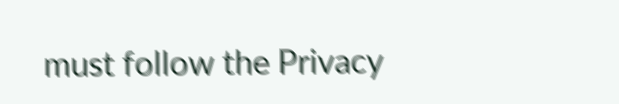must follow the Privacy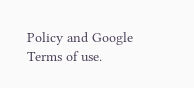Policy and Google Terms of use.